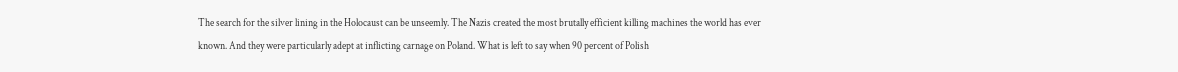The search for the silver lining in the Holocaust can be unseemly. The Nazis created the most brutally efficient killing machines the world has ever known. And they were particularly adept at inflicting carnage on Poland. What is left to say when 90 percent of Polish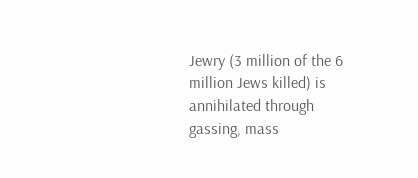Jewry (3 million of the 6 million Jews killed) is annihilated through gassing, mass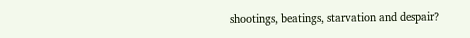shootings, beatings, starvation and despair?